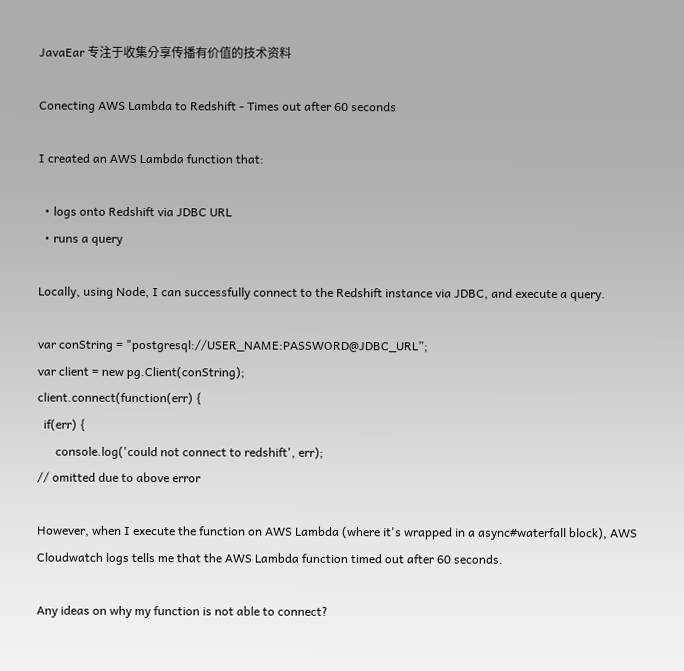JavaEar 专注于收集分享传播有价值的技术资料

Conecting AWS Lambda to Redshift - Times out after 60 seconds

I created an AWS Lambda function that:

  • logs onto Redshift via JDBC URL
  • runs a query

Locally, using Node, I can successfully connect to the Redshift instance via JDBC, and execute a query.

var conString = "postgresql://USER_NAME:PASSWORD@JDBC_URL”;
var client = new pg.Client(conString);
client.connect(function(err) {
  if(err) {
      console.log('could not connect to redshift', err);
// omitted due to above error

However, when I execute the function on AWS Lambda (where it's wrapped in a async#waterfall block), AWS Cloudwatch logs tells me that the AWS Lambda function timed out after 60 seconds.

Any ideas on why my function is not able to connect?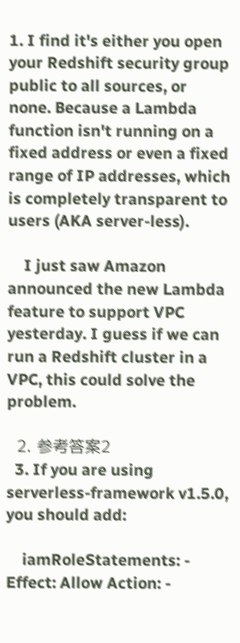1. I find it's either you open your Redshift security group public to all sources, or none. Because a Lambda function isn't running on a fixed address or even a fixed range of IP addresses, which is completely transparent to users (AKA server-less).

    I just saw Amazon announced the new Lambda feature to support VPC yesterday. I guess if we can run a Redshift cluster in a VPC, this could solve the problem.

  2. 参考答案2
  3. If you are using serverless-framework v1.5.0, you should add:

    iamRoleStatements: - Effect: Allow Action: -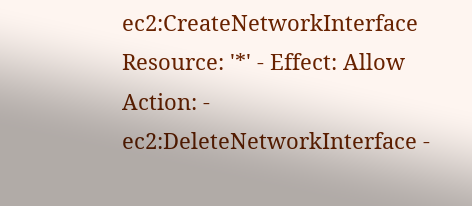ec2:CreateNetworkInterface Resource: '*' - Effect: Allow Action: - ec2:DeleteNetworkInterface -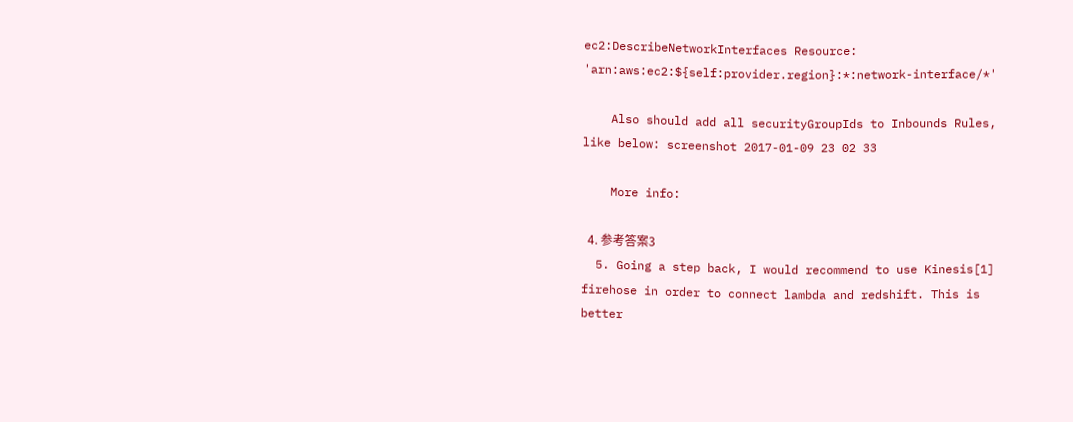ec2:DescribeNetworkInterfaces Resource: 'arn:aws:ec2:${self:provider.region}:*:network-interface/*'

    Also should add all securityGroupIds to Inbounds Rules, like below: screenshot 2017-01-09 23 02 33

    More info:

  4. 参考答案3
  5. Going a step back, I would recommend to use Kinesis[1] firehose in order to connect lambda and redshift. This is better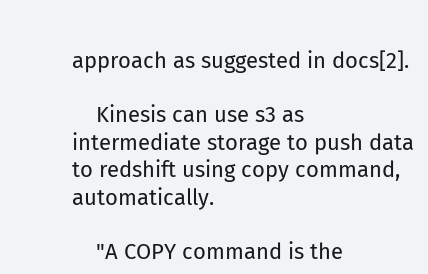approach as suggested in docs[2].

    Kinesis can use s3 as intermediate storage to push data to redshift using copy command, automatically.

    "A COPY command is the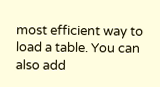most efficient way to load a table. You can also add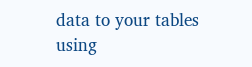data to your tables using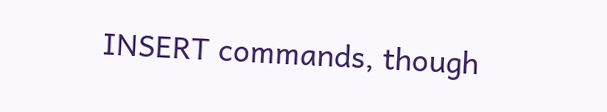INSERT commands, though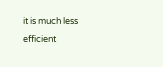it is much less efficient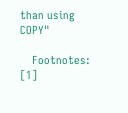than using COPY"

    Footnotes: [1]